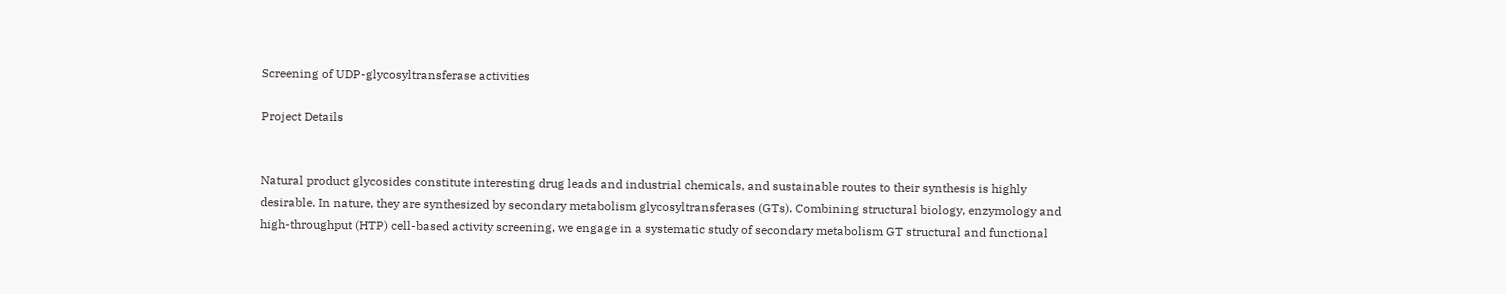Screening of UDP-glycosyltransferase activities

Project Details


Natural product glycosides constitute interesting drug leads and industrial chemicals, and sustainable routes to their synthesis is highly desirable. In nature, they are synthesized by secondary metabolism glycosyltransferases (GTs). Combining structural biology, enzymology and high-throughput (HTP) cell-based activity screening, we engage in a systematic study of secondary metabolism GT structural and functional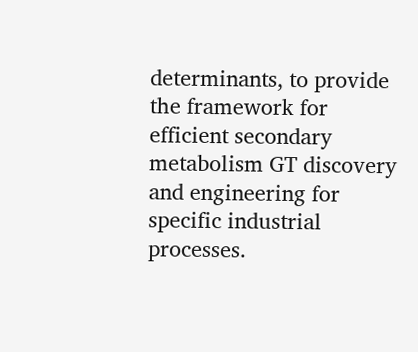determinants, to provide the framework for efficient secondary metabolism GT discovery and engineering for specific industrial processes.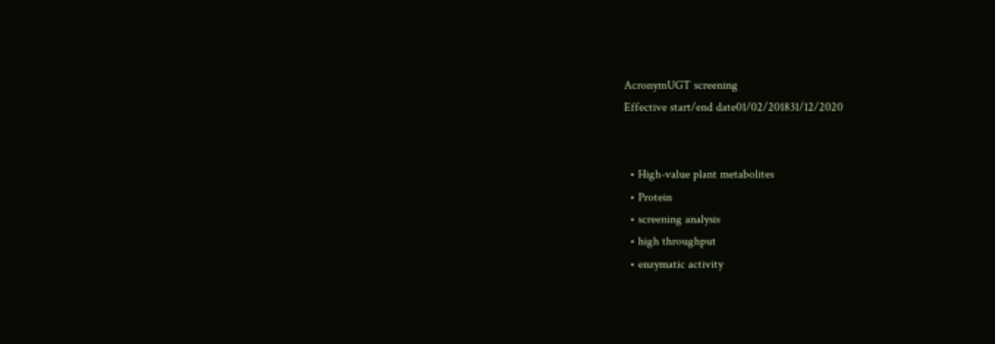AcronymUGT screening
Effective start/end date01/02/201831/12/2020


  • High-value plant metabolites
  • Protein
  • screening analysis
  • high throughput
  • enzymatic activity